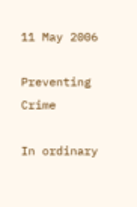11 May 2006

Preventing Crime

In ordinary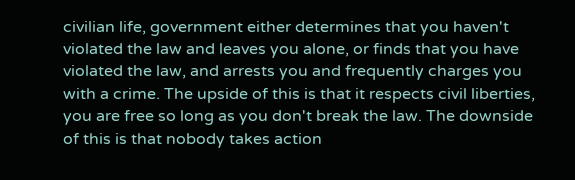civilian life, government either determines that you haven't violated the law and leaves you alone, or finds that you have violated the law, and arrests you and frequently charges you with a crime. The upside of this is that it respects civil liberties, you are free so long as you don't break the law. The downside of this is that nobody takes action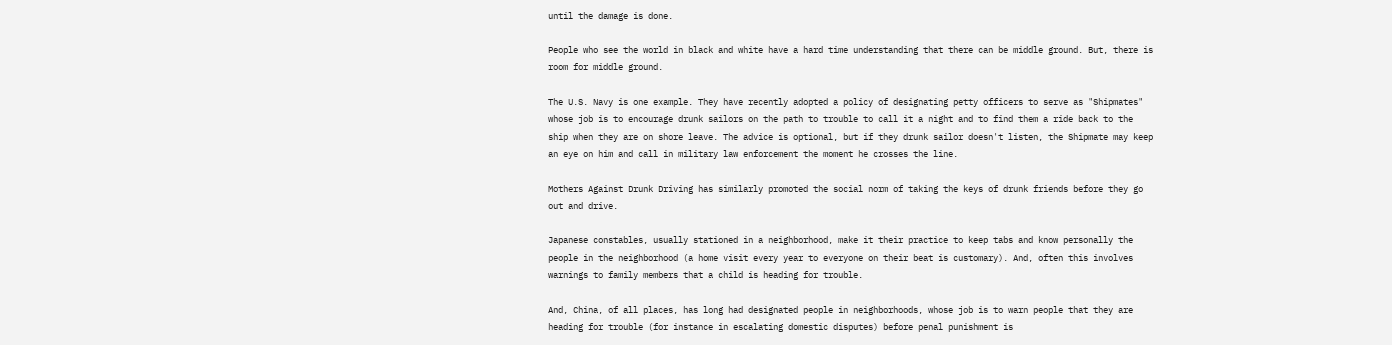until the damage is done.

People who see the world in black and white have a hard time understanding that there can be middle ground. But, there is room for middle ground.

The U.S. Navy is one example. They have recently adopted a policy of designating petty officers to serve as "Shipmates" whose job is to encourage drunk sailors on the path to trouble to call it a night and to find them a ride back to the ship when they are on shore leave. The advice is optional, but if they drunk sailor doesn't listen, the Shipmate may keep an eye on him and call in military law enforcement the moment he crosses the line.

Mothers Against Drunk Driving has similarly promoted the social norm of taking the keys of drunk friends before they go out and drive.

Japanese constables, usually stationed in a neighborhood, make it their practice to keep tabs and know personally the people in the neighborhood (a home visit every year to everyone on their beat is customary). And, often this involves warnings to family members that a child is heading for trouble.

And, China, of all places, has long had designated people in neighborhoods, whose job is to warn people that they are heading for trouble (for instance in escalating domestic disputes) before penal punishment is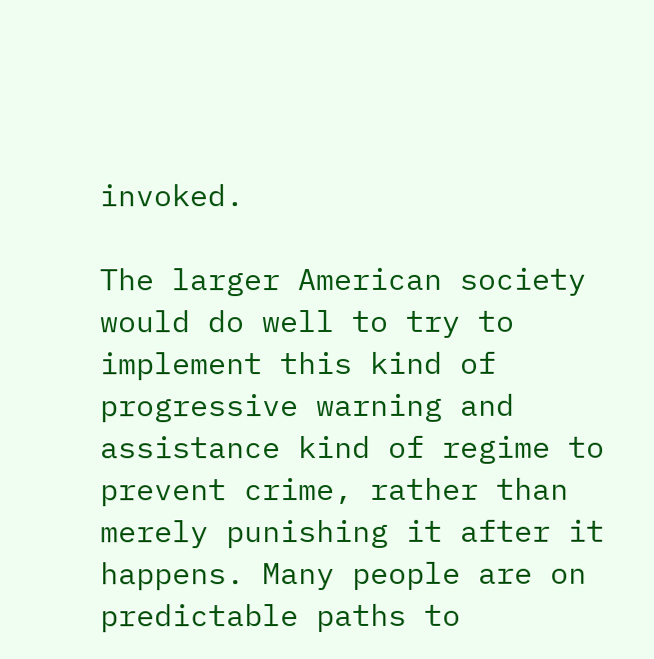invoked.

The larger American society would do well to try to implement this kind of progressive warning and assistance kind of regime to prevent crime, rather than merely punishing it after it happens. Many people are on predictable paths to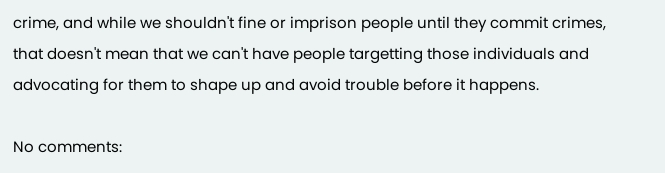crime, and while we shouldn't fine or imprison people until they commit crimes, that doesn't mean that we can't have people targetting those individuals and advocating for them to shape up and avoid trouble before it happens.

No comments: